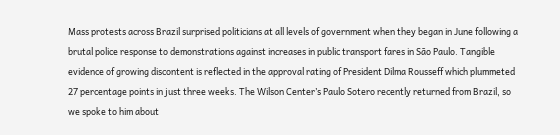Mass protests across Brazil surprised politicians at all levels of government when they began in June following a brutal police response to demonstrations against increases in public transport fares in São Paulo. Tangible evidence of growing discontent is reflected in the approval rating of President Dilma Rousseff which plummeted 27 percentage points in just three weeks. The Wilson Center’s Paulo Sotero recently returned from Brazil, so we spoke to him about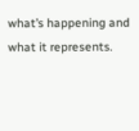what’s happening and what it represents.